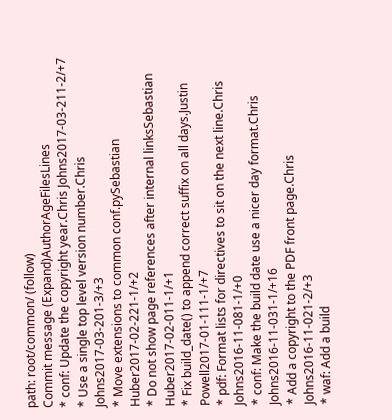path: root/common/ (follow)
Commit message (Expand)AuthorAgeFilesLines
* conf: Update the copyright year.Chris Johns2017-03-211-2/+7
* Use a single top level version number.Chris Johns2017-03-201-3/+3
* Move extensions to common conf.pySebastian Huber2017-02-221-1/+2
* Do not show page references after internal linksSebastian Huber2017-02-011-1/+1
* Fix build_date() to append correct suffix on all days.Justin Powell2017-01-111-1/+7
* pdf: Format lists for directives to sit on the next line.Chris Johns2016-11-081-1/+0
* conf: Make the build date use a nicer day format.Chris Johns2016-11-031-1/+16
* Add a copyright to the PDF front page.Chris Johns2016-11-021-2/+3
* waf: Add a build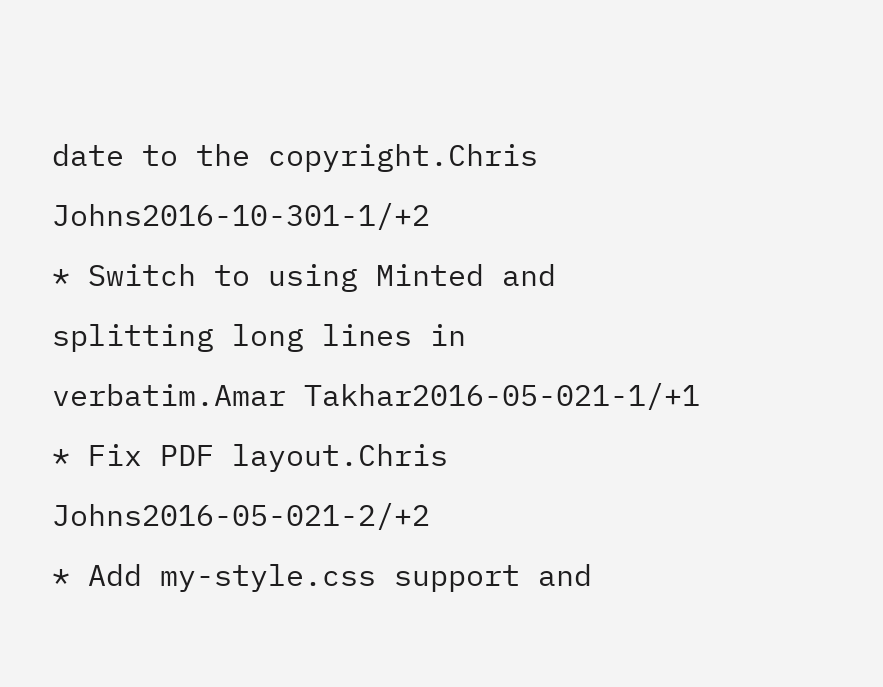date to the copyright.Chris Johns2016-10-301-1/+2
* Switch to using Minted and splitting long lines in verbatim.Amar Takhar2016-05-021-1/+1
* Fix PDF layout.Chris Johns2016-05-021-2/+2
* Add my-style.css support and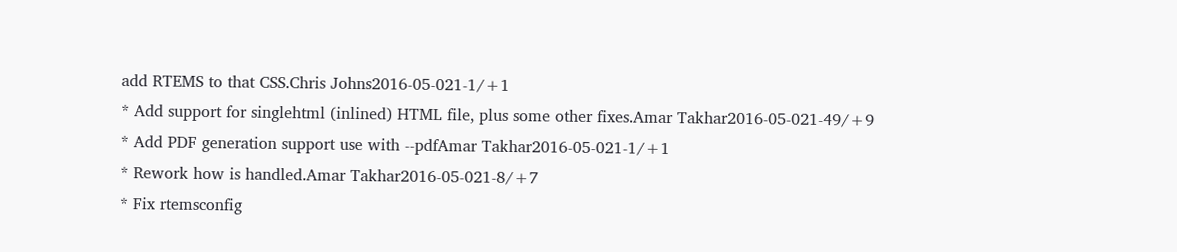add RTEMS to that CSS.Chris Johns2016-05-021-1/+1
* Add support for singlehtml (inlined) HTML file, plus some other fixes.Amar Takhar2016-05-021-49/+9
* Add PDF generation support use with --pdfAmar Takhar2016-05-021-1/+1
* Rework how is handled.Amar Takhar2016-05-021-8/+7
* Fix rtemsconfig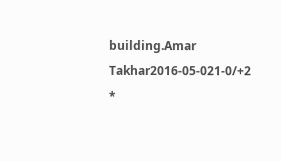building.Amar Takhar2016-05-021-0/+2
*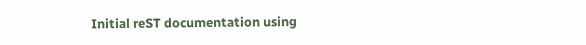Initial reST documentation using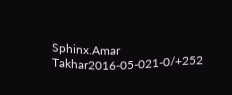Sphinx.Amar Takhar2016-05-021-0/+252